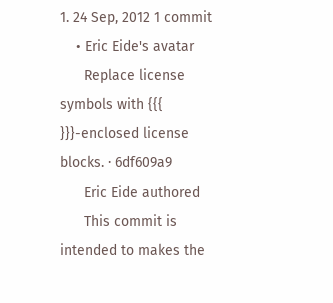1. 24 Sep, 2012 1 commit
    • Eric Eide's avatar
      Replace license symbols with {{{ }}}-enclosed license blocks. · 6df609a9
      Eric Eide authored
      This commit is intended to makes the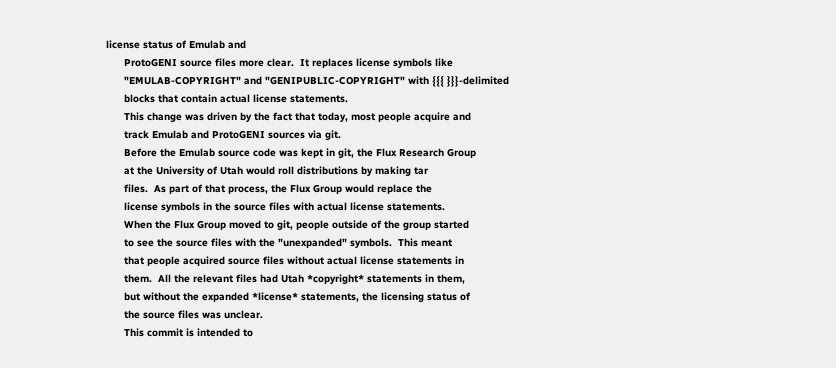license status of Emulab and
      ProtoGENI source files more clear.  It replaces license symbols like
      "EMULAB-COPYRIGHT" and "GENIPUBLIC-COPYRIGHT" with {{{ }}}-delimited
      blocks that contain actual license statements.
      This change was driven by the fact that today, most people acquire and
      track Emulab and ProtoGENI sources via git.
      Before the Emulab source code was kept in git, the Flux Research Group
      at the University of Utah would roll distributions by making tar
      files.  As part of that process, the Flux Group would replace the
      license symbols in the source files with actual license statements.
      When the Flux Group moved to git, people outside of the group started
      to see the source files with the "unexpanded" symbols.  This meant
      that people acquired source files without actual license statements in
      them.  All the relevant files had Utah *copyright* statements in them,
      but without the expanded *license* statements, the licensing status of
      the source files was unclear.
      This commit is intended to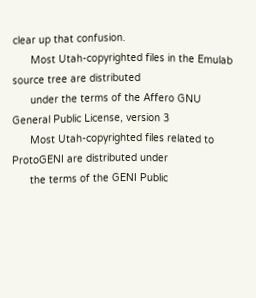clear up that confusion.
      Most Utah-copyrighted files in the Emulab source tree are distributed
      under the terms of the Affero GNU General Public License, version 3
      Most Utah-copyrighted files related to ProtoGENI are distributed under
      the terms of the GENI Public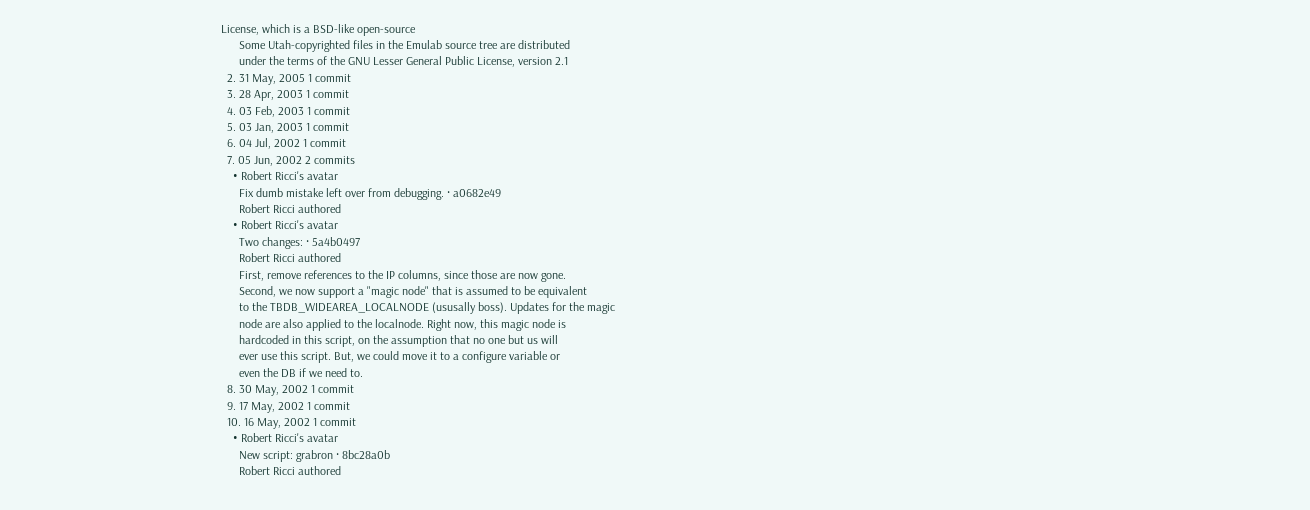License, which is a BSD-like open-source
      Some Utah-copyrighted files in the Emulab source tree are distributed
      under the terms of the GNU Lesser General Public License, version 2.1
  2. 31 May, 2005 1 commit
  3. 28 Apr, 2003 1 commit
  4. 03 Feb, 2003 1 commit
  5. 03 Jan, 2003 1 commit
  6. 04 Jul, 2002 1 commit
  7. 05 Jun, 2002 2 commits
    • Robert Ricci's avatar
      Fix dumb mistake left over from debugging. · a0682e49
      Robert Ricci authored
    • Robert Ricci's avatar
      Two changes: · 5a4b0497
      Robert Ricci authored
      First, remove references to the IP columns, since those are now gone.
      Second, we now support a "magic node" that is assumed to be equivalent
      to the TBDB_WIDEAREA_LOCALNODE (ususally boss). Updates for the magic
      node are also applied to the localnode. Right now, this magic node is
      hardcoded in this script, on the assumption that no one but us will
      ever use this script. But, we could move it to a configure variable or
      even the DB if we need to.
  8. 30 May, 2002 1 commit
  9. 17 May, 2002 1 commit
  10. 16 May, 2002 1 commit
    • Robert Ricci's avatar
      New script: grabron · 8bc28a0b
      Robert Ricci authored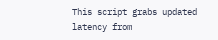This script grabs updated latency from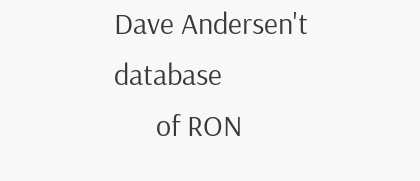Dave Andersen't database
      of RON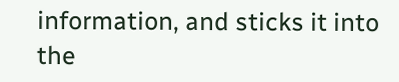information, and sticks it into the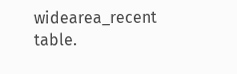widearea_recent table.